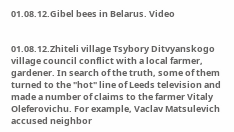01.08.12.Gibel bees in Belarus. Video


01.08.12.Zhiteli village Tsybory Ditvyanskogo village council conflict with a local farmer, gardener. In search of the truth, some of them turned to the "hot" line of Leeds television and made a number of claims to the farmer Vitaly Oleferovichu. For example, Vaclav Matsulevich accused neighbor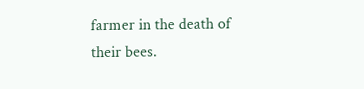farmer in the death of their bees.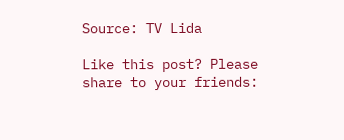Source: TV Lida

Like this post? Please share to your friends: